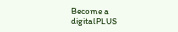Become a digitalPLUS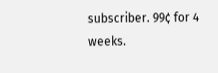subscriber. 99¢ for 4 weeks.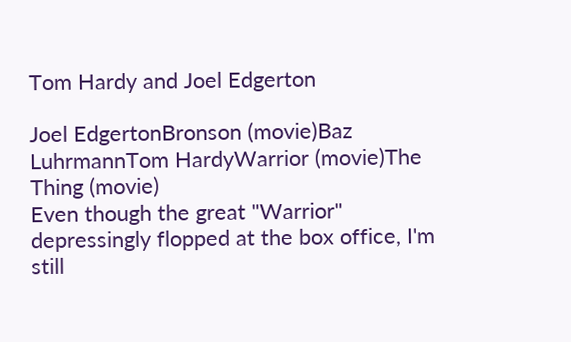Tom Hardy and Joel Edgerton

Joel EdgertonBronson (movie)Baz LuhrmannTom HardyWarrior (movie)The Thing (movie)
Even though the great "Warrior" depressingly flopped at the box office, I'm still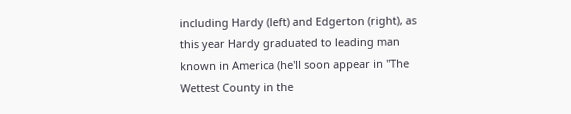including Hardy (left) and Edgerton (right), as this year Hardy graduated to leading man known in America (he'll soon appear in "The Wettest County in the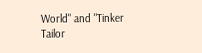World" and "Tinker Tailor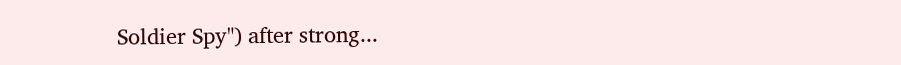Soldier Spy") after strong...